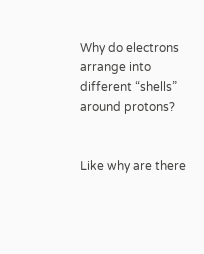Why do electrons arrange into different “shells” around protons?


Like why are there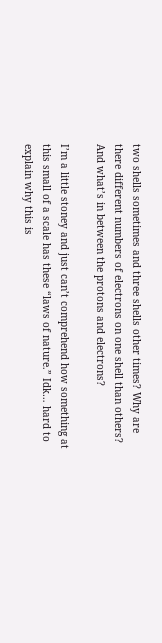two shells sometimes and three shells other times? Why are there different numbers of electrons on one shell than others? And what’s in between the protons and electrons?

I’m a little stoney and just can’t comprehend how something at this small of a scale has these “laws of nature.” Idk… hard to explain why this is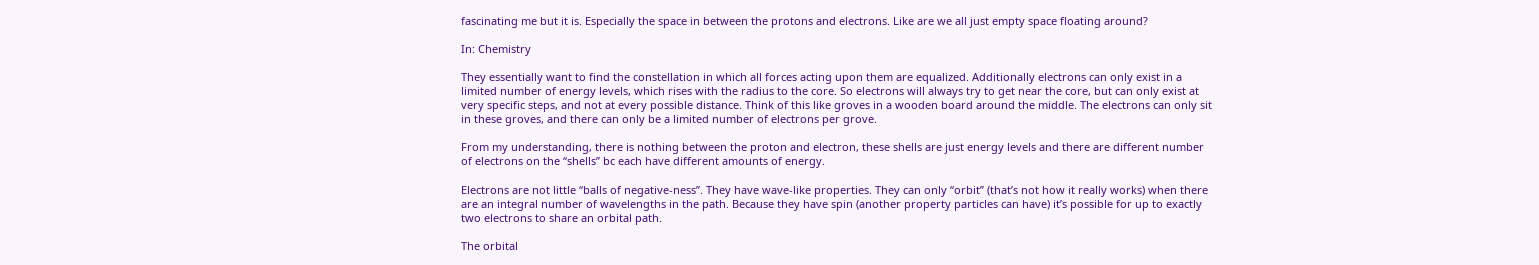fascinating me but it is. Especially the space in between the protons and electrons. Like are we all just empty space floating around?

In: Chemistry

They essentially want to find the constellation in which all forces acting upon them are equalized. Additionally electrons can only exist in a limited number of energy levels, which rises with the radius to the core. So electrons will always try to get near the core, but can only exist at very specific steps, and not at every possible distance. Think of this like groves in a wooden board around the middle. The electrons can only sit in these groves, and there can only be a limited number of electrons per grove.

From my understanding, there is nothing between the proton and electron, these shells are just energy levels and there are different number of electrons on the “shells” bc each have different amounts of energy.

Electrons are not little “balls of negative-ness”. They have wave-like properties. They can only “orbit” (that’s not how it really works) when there are an integral number of wavelengths in the path. Because they have spin (another property particles can have) it’s possible for up to exactly two electrons to share an orbital path.

The orbital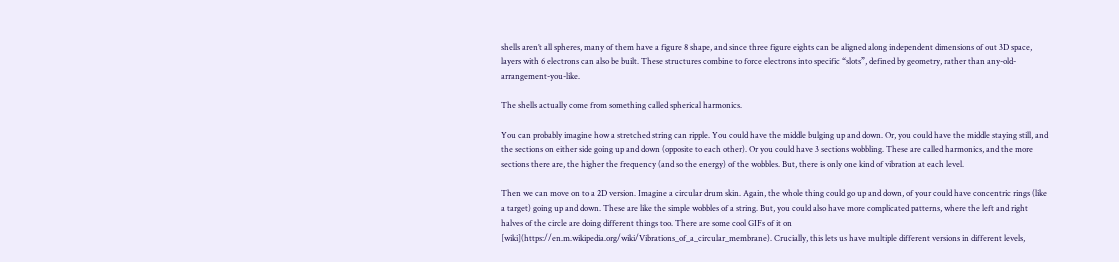shells aren’t all spheres, many of them have a figure 8 shape, and since three figure eights can be aligned along independent dimensions of out 3D space, layers with 6 electrons can also be built. These structures combine to force electrons into specific “slots”, defined by geometry, rather than any-old-arrangement-you-like.

The shells actually come from something called spherical harmonics.

You can probably imagine how a stretched string can ripple. You could have the middle bulging up and down. Or, you could have the middle staying still, and the sections on either side going up and down (opposite to each other). Or you could have 3 sections wobbling. These are called harmonics, and the more sections there are, the higher the frequency (and so the energy) of the wobbles. But, there is only one kind of vibration at each level.

Then we can move on to a 2D version. Imagine a circular drum skin. Again, the whole thing could go up and down, of your could have concentric rings (like a target) going up and down. These are like the simple wobbles of a string. But, you could also have more complicated patterns, where the left and right halves of the circle are doing different things too. There are some cool GIFs of it on [wiki](https://en.m.wikipedia.org/wiki/Vibrations_of_a_circular_membrane). Crucially, this lets us have multiple different versions in different levels,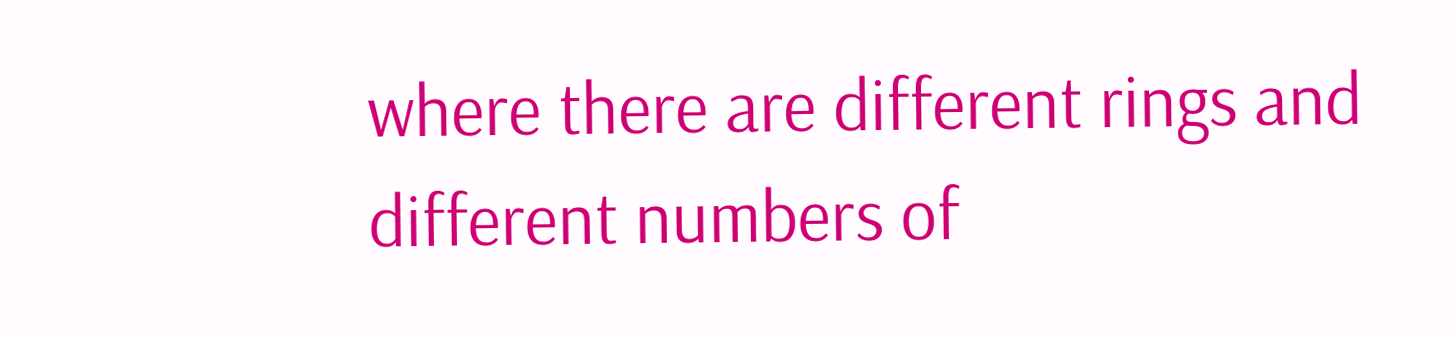where there are different rings and different numbers of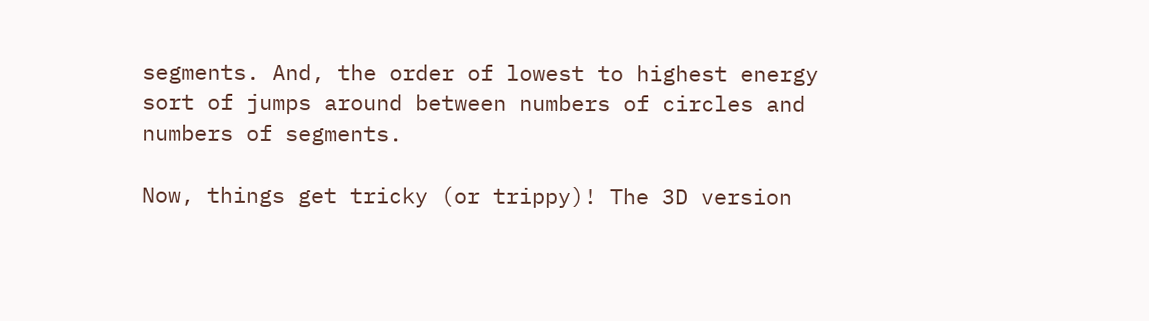segments. And, the order of lowest to highest energy sort of jumps around between numbers of circles and numbers of segments.

Now, things get tricky (or trippy)! The 3D version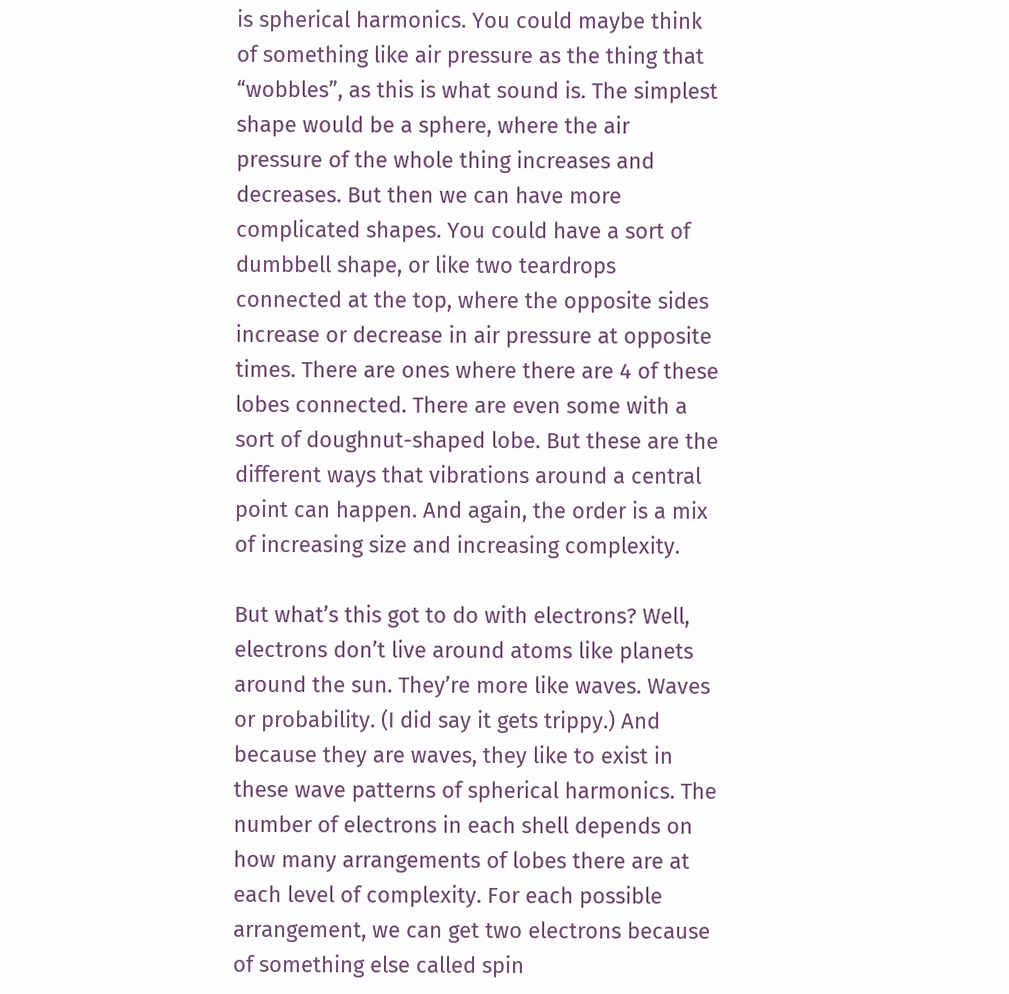is spherical harmonics. You could maybe think of something like air pressure as the thing that “wobbles”, as this is what sound is. The simplest shape would be a sphere, where the air pressure of the whole thing increases and decreases. But then we can have more complicated shapes. You could have a sort of dumbbell shape, or like two teardrops connected at the top, where the opposite sides increase or decrease in air pressure at opposite times. There are ones where there are 4 of these lobes connected. There are even some with a sort of doughnut-shaped lobe. But these are the different ways that vibrations around a central point can happen. And again, the order is a mix of increasing size and increasing complexity.

But what’s this got to do with electrons? Well, electrons don’t live around atoms like planets around the sun. They’re more like waves. Waves or probability. (I did say it gets trippy.) And because they are waves, they like to exist in these wave patterns of spherical harmonics. The number of electrons in each shell depends on how many arrangements of lobes there are at each level of complexity. For each possible arrangement, we can get two electrons because of something else called spin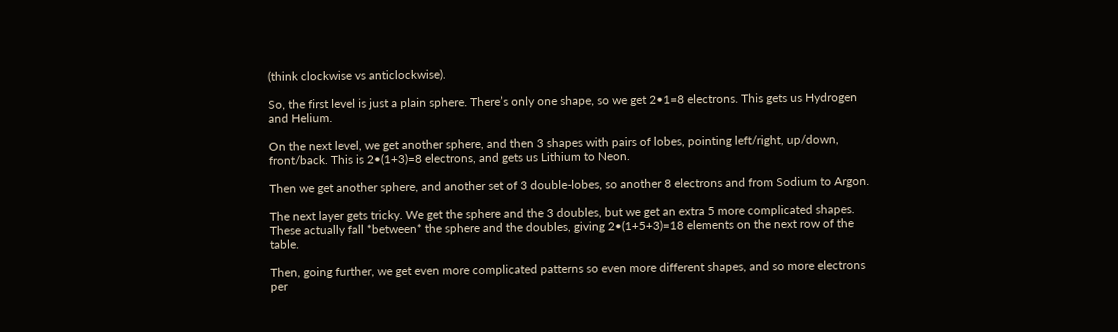(think clockwise vs anticlockwise).

So, the first level is just a plain sphere. There’s only one shape, so we get 2•1=8 electrons. This gets us Hydrogen and Helium.

On the next level, we get another sphere, and then 3 shapes with pairs of lobes, pointing left/right, up/down, front/back. This is 2•(1+3)=8 electrons, and gets us Lithium to Neon.

Then we get another sphere, and another set of 3 double-lobes, so another 8 electrons and from Sodium to Argon.

The next layer gets tricky. We get the sphere and the 3 doubles, but we get an extra 5 more complicated shapes. These actually fall *between* the sphere and the doubles, giving 2•(1+5+3)=18 elements on the next row of the table.

Then, going further, we get even more complicated patterns so even more different shapes, and so more electrons per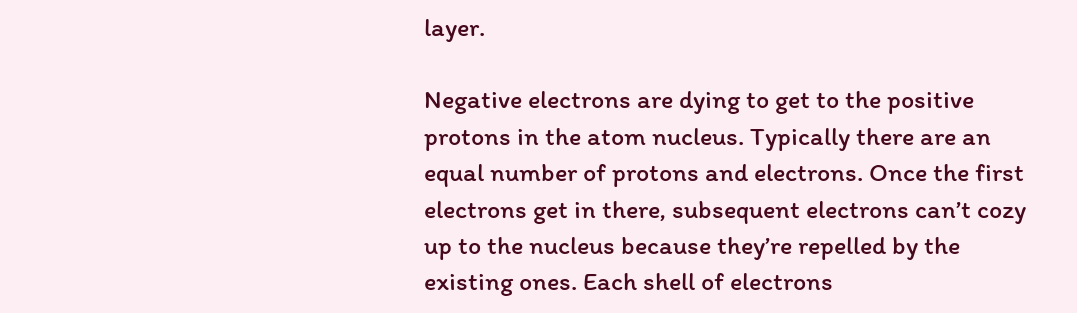layer.

Negative electrons are dying to get to the positive protons in the atom nucleus. Typically there are an equal number of protons and electrons. Once the first electrons get in there, subsequent electrons can’t cozy up to the nucleus because they’re repelled by the existing ones. Each shell of electrons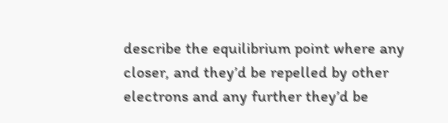describe the equilibrium point where any closer, and they’d be repelled by other electrons and any further they’d be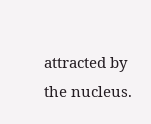attracted by the nucleus.